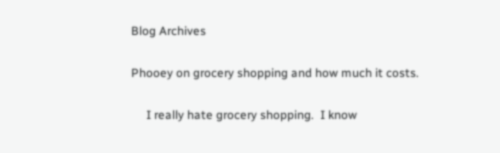Blog Archives

Phooey on grocery shopping and how much it costs.

     I really hate grocery shopping.  I know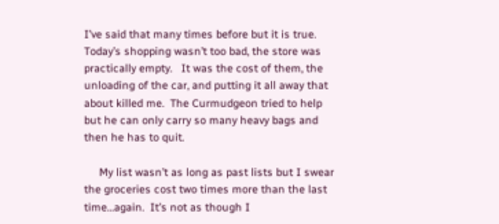I’ve said that many times before but it is true.  Today’s shopping wasn’t too bad, the store was practically empty.   It was the cost of them, the unloading of the car, and putting it all away that about killed me.  The Curmudgeon tried to help but he can only carry so many heavy bags and then he has to quit.

     My list wasn’t as long as past lists but I swear the groceries cost two times more than the last time…again.  It’s not as though I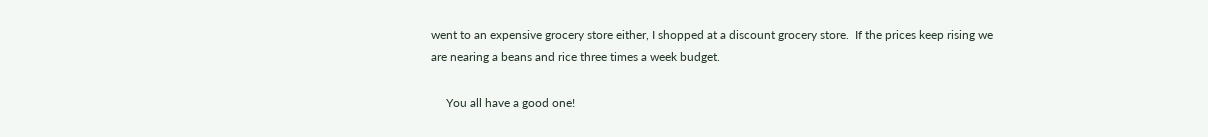went to an expensive grocery store either, I shopped at a discount grocery store.  If the prices keep rising we are nearing a beans and rice three times a week budget.

     You all have a good one!